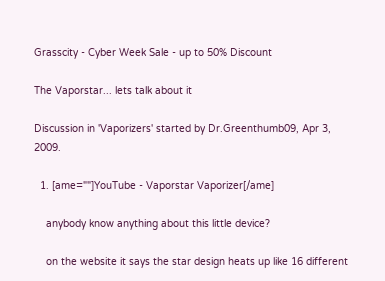Grasscity - Cyber Week Sale - up to 50% Discount

The Vaporstar... lets talk about it

Discussion in 'Vaporizers' started by Dr.Greenthumb09, Apr 3, 2009.

  1. [ame=""]YouTube - Vaporstar Vaporizer[/ame]

    anybody know anything about this little device?

    on the website it says the star design heats up like 16 different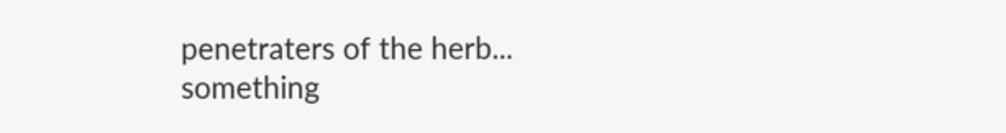penetraters of the herb... something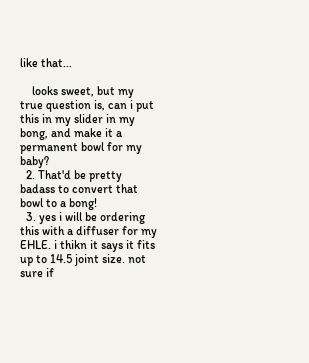like that...

    looks sweet, but my true question is, can i put this in my slider in my bong, and make it a permanent bowl for my baby?
  2. That'd be pretty badass to convert that bowl to a bong!
  3. yes i will be ordering this with a diffuser for my EHLE. i thikn it says it fits up to 14.5 joint size. not sure if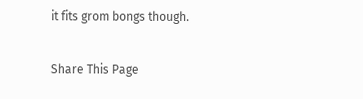it fits grom bongs though.

Share This Page